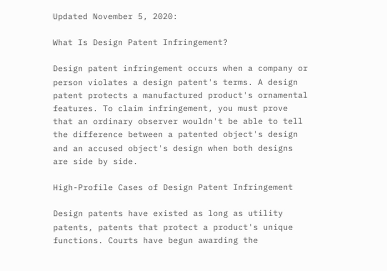Updated November 5, 2020:

What Is Design Patent Infringement?

Design patent infringement occurs when a company or person violates a design patent's terms. A design patent protects a manufactured product's ornamental features. To claim infringement, you must prove that an ordinary observer wouldn't be able to tell the difference between a patented object's design and an accused object's design when both designs are side by side.

High-Profile Cases of Design Patent Infringement

Design patents have existed as long as utility patents, patents that protect a product's unique functions. Courts have begun awarding the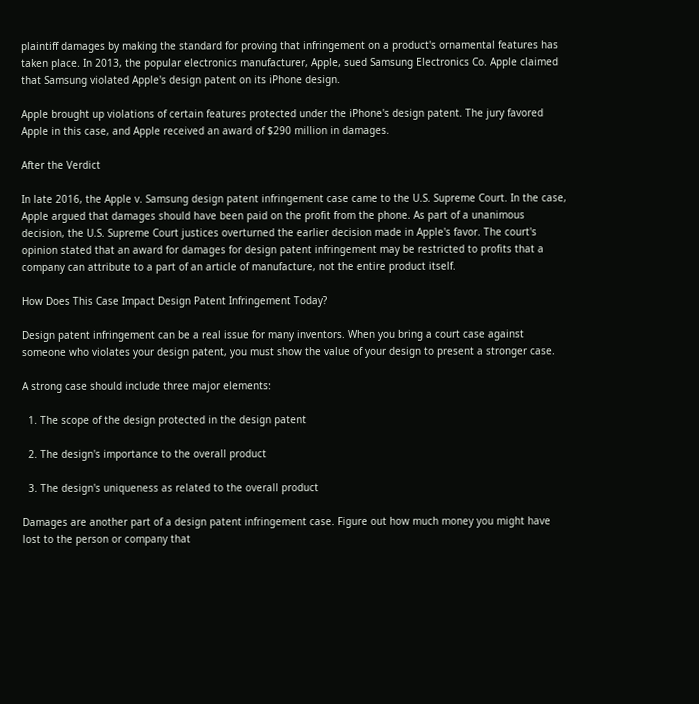plaintiff damages by making the standard for proving that infringement on a product's ornamental features has taken place. In 2013, the popular electronics manufacturer, Apple, sued Samsung Electronics Co. Apple claimed that Samsung violated Apple's design patent on its iPhone design.

Apple brought up violations of certain features protected under the iPhone's design patent. The jury favored Apple in this case, and Apple received an award of $290 million in damages.

After the Verdict

In late 2016, the Apple v. Samsung design patent infringement case came to the U.S. Supreme Court. In the case, Apple argued that damages should have been paid on the profit from the phone. As part of a unanimous decision, the U.S. Supreme Court justices overturned the earlier decision made in Apple's favor. The court's opinion stated that an award for damages for design patent infringement may be restricted to profits that a company can attribute to a part of an article of manufacture, not the entire product itself.

How Does This Case Impact Design Patent Infringement Today?

Design patent infringement can be a real issue for many inventors. When you bring a court case against someone who violates your design patent, you must show the value of your design to present a stronger case.

A strong case should include three major elements:

  1. The scope of the design protected in the design patent

  2. The design's importance to the overall product

  3. The design's uniqueness as related to the overall product

Damages are another part of a design patent infringement case. Figure out how much money you might have lost to the person or company that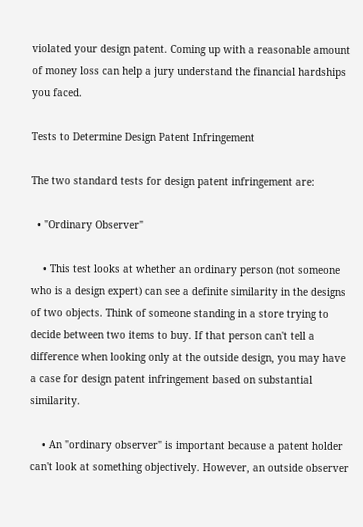violated your design patent. Coming up with a reasonable amount of money loss can help a jury understand the financial hardships you faced.

Tests to Determine Design Patent Infringement

The two standard tests for design patent infringement are:

  • "Ordinary Observer"

    • This test looks at whether an ordinary person (not someone who is a design expert) can see a definite similarity in the designs of two objects. Think of someone standing in a store trying to decide between two items to buy. If that person can't tell a difference when looking only at the outside design, you may have a case for design patent infringement based on substantial similarity.

    • An "ordinary observer" is important because a patent holder can't look at something objectively. However, an outside observer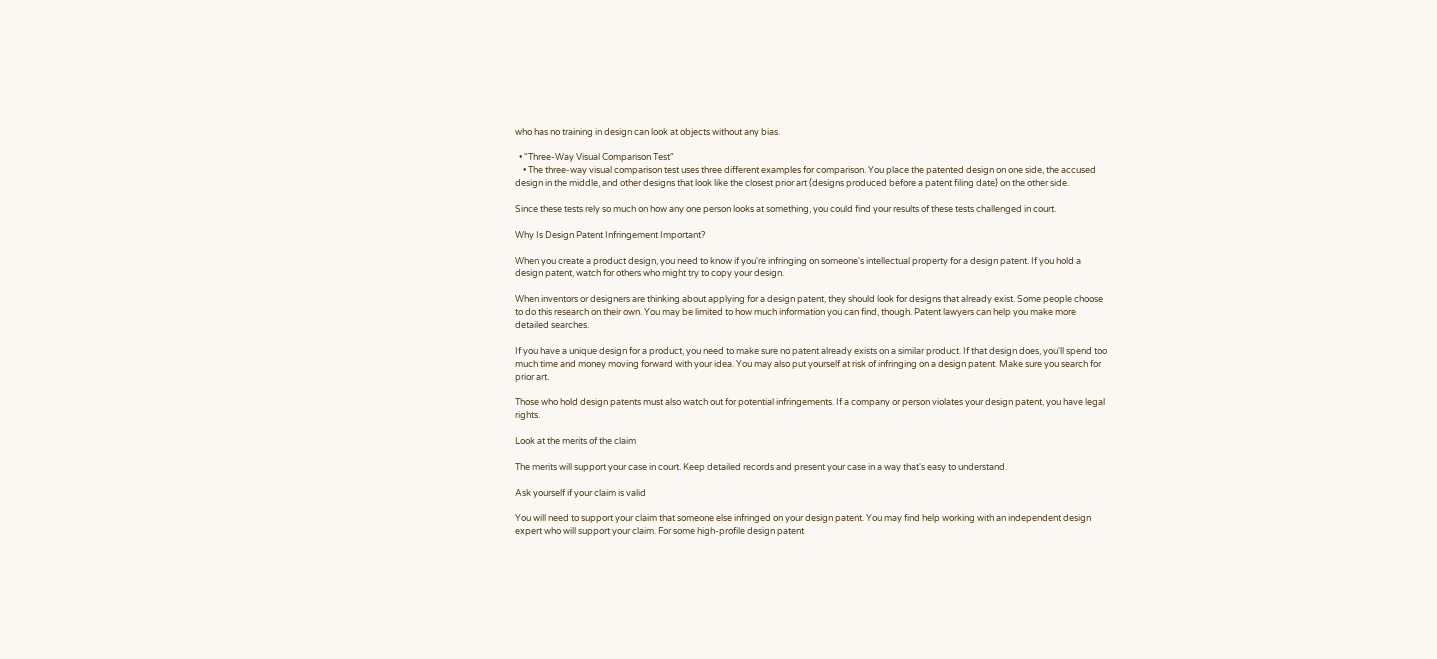who has no training in design can look at objects without any bias.

  • "Three-Way Visual Comparison Test"
    • The three-way visual comparison test uses three different examples for comparison. You place the patented design on one side, the accused design in the middle, and other designs that look like the closest prior art (designs produced before a patent filing date) on the other side.

Since these tests rely so much on how any one person looks at something, you could find your results of these tests challenged in court.

Why Is Design Patent Infringement Important?

When you create a product design, you need to know if you're infringing on someone's intellectual property for a design patent. If you hold a design patent, watch for others who might try to copy your design.

When inventors or designers are thinking about applying for a design patent, they should look for designs that already exist. Some people choose to do this research on their own. You may be limited to how much information you can find, though. Patent lawyers can help you make more detailed searches.

If you have a unique design for a product, you need to make sure no patent already exists on a similar product. If that design does, you'll spend too much time and money moving forward with your idea. You may also put yourself at risk of infringing on a design patent. Make sure you search for prior art.

Those who hold design patents must also watch out for potential infringements. If a company or person violates your design patent, you have legal rights.

Look at the merits of the claim

The merits will support your case in court. Keep detailed records and present your case in a way that's easy to understand.

Ask yourself if your claim is valid

You will need to support your claim that someone else infringed on your design patent. You may find help working with an independent design expert who will support your claim. For some high-profile design patent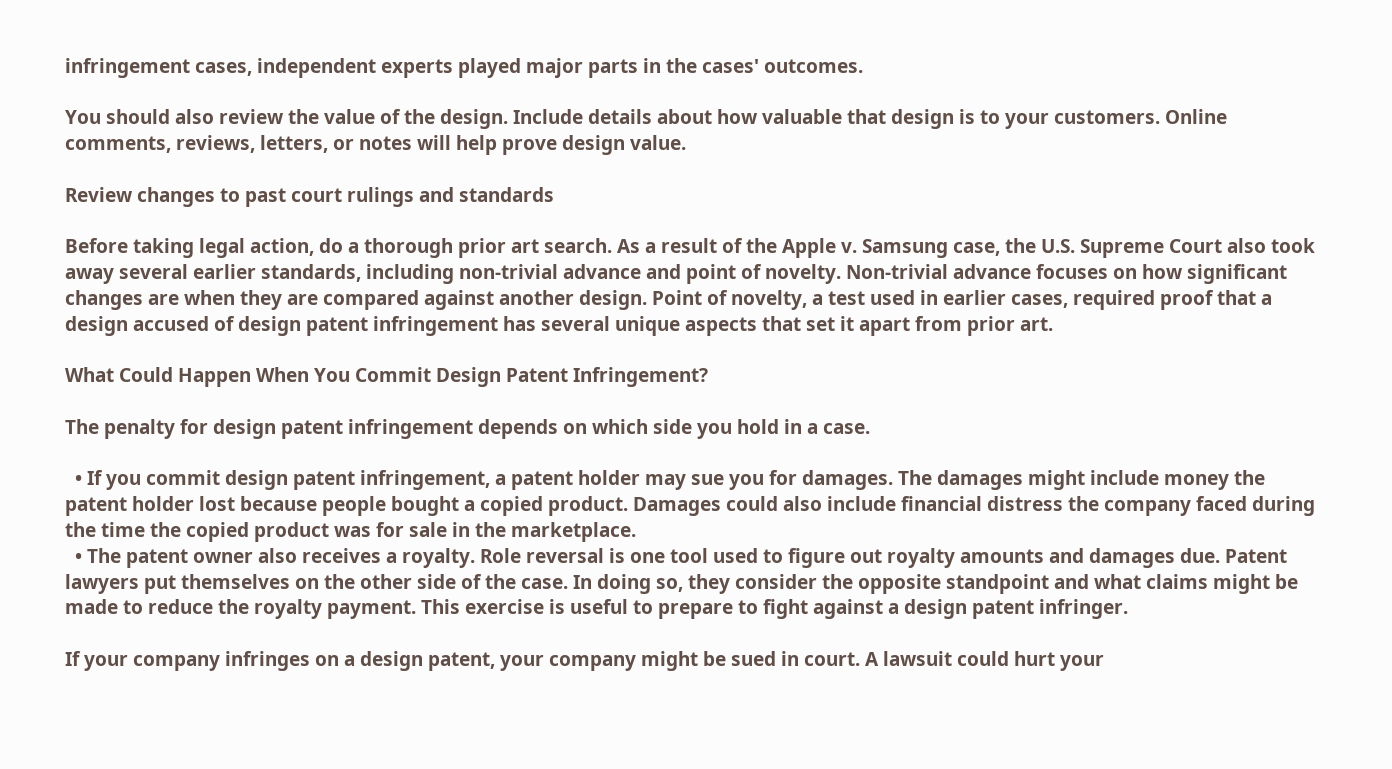infringement cases, independent experts played major parts in the cases' outcomes.

You should also review the value of the design. Include details about how valuable that design is to your customers. Online comments, reviews, letters, or notes will help prove design value.

Review changes to past court rulings and standards

Before taking legal action, do a thorough prior art search. As a result of the Apple v. Samsung case, the U.S. Supreme Court also took away several earlier standards, including non-trivial advance and point of novelty. Non-trivial advance focuses on how significant changes are when they are compared against another design. Point of novelty, a test used in earlier cases, required proof that a design accused of design patent infringement has several unique aspects that set it apart from prior art.

What Could Happen When You Commit Design Patent Infringement?

The penalty for design patent infringement depends on which side you hold in a case.

  • If you commit design patent infringement, a patent holder may sue you for damages. The damages might include money the patent holder lost because people bought a copied product. Damages could also include financial distress the company faced during the time the copied product was for sale in the marketplace.
  • The patent owner also receives a royalty. Role reversal is one tool used to figure out royalty amounts and damages due. Patent lawyers put themselves on the other side of the case. In doing so, they consider the opposite standpoint and what claims might be made to reduce the royalty payment. This exercise is useful to prepare to fight against a design patent infringer.

If your company infringes on a design patent, your company might be sued in court. A lawsuit could hurt your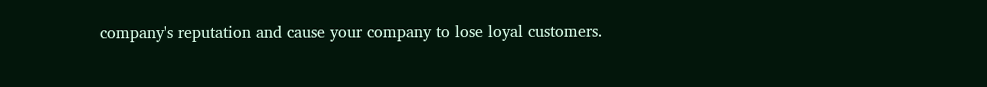company's reputation and cause your company to lose loyal customers.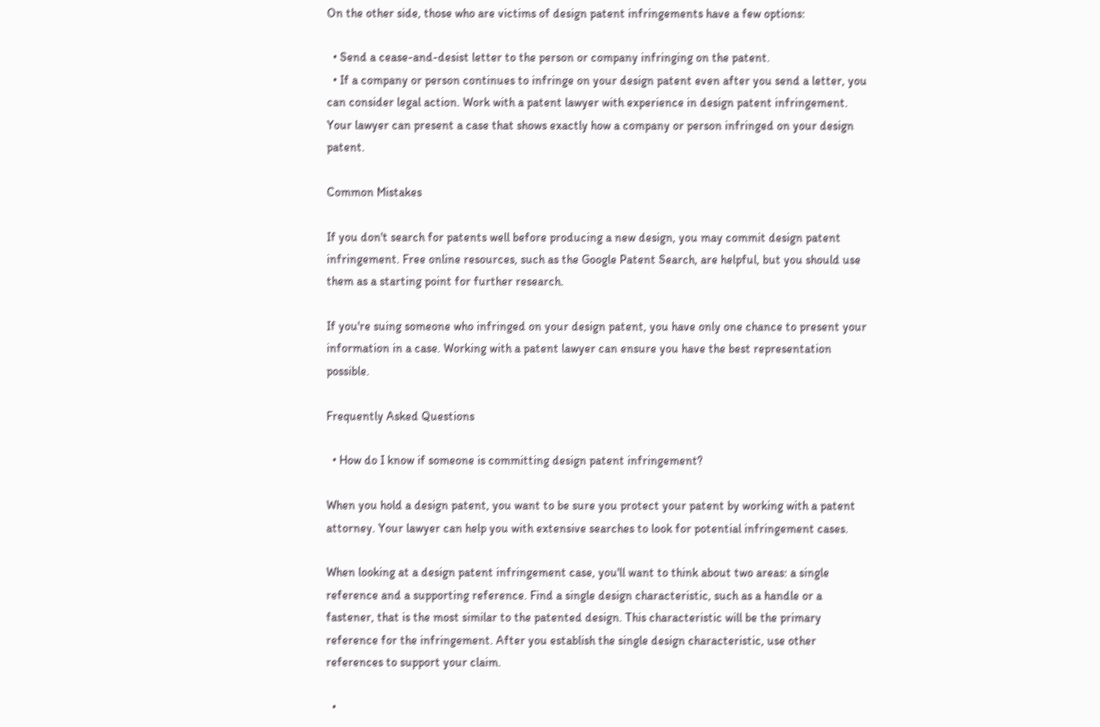On the other side, those who are victims of design patent infringements have a few options:

  • Send a cease-and-desist letter to the person or company infringing on the patent.
  • If a company or person continues to infringe on your design patent even after you send a letter, you can consider legal action. Work with a patent lawyer with experience in design patent infringement. Your lawyer can present a case that shows exactly how a company or person infringed on your design patent.

Common Mistakes

If you don't search for patents well before producing a new design, you may commit design patent infringement. Free online resources, such as the Google Patent Search, are helpful, but you should use them as a starting point for further research.

If you're suing someone who infringed on your design patent, you have only one chance to present your information in a case. Working with a patent lawyer can ensure you have the best representation possible.

Frequently Asked Questions

  • How do I know if someone is committing design patent infringement?

When you hold a design patent, you want to be sure you protect your patent by working with a patent attorney. Your lawyer can help you with extensive searches to look for potential infringement cases.

When looking at a design patent infringement case, you'll want to think about two areas: a single reference and a supporting reference. Find a single design characteristic, such as a handle or a fastener, that is the most similar to the patented design. This characteristic will be the primary reference for the infringement. After you establish the single design characteristic, use other references to support your claim.

  •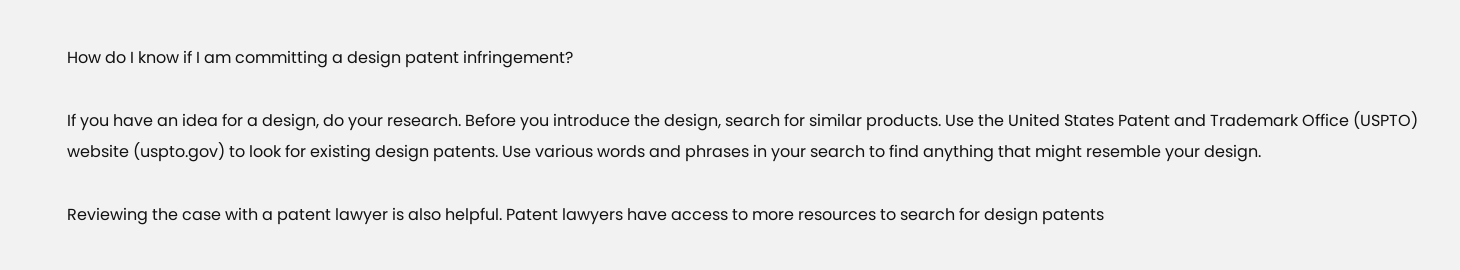How do I know if I am committing a design patent infringement?

If you have an idea for a design, do your research. Before you introduce the design, search for similar products. Use the United States Patent and Trademark Office (USPTO) website (uspto.gov) to look for existing design patents. Use various words and phrases in your search to find anything that might resemble your design.

Reviewing the case with a patent lawyer is also helpful. Patent lawyers have access to more resources to search for design patents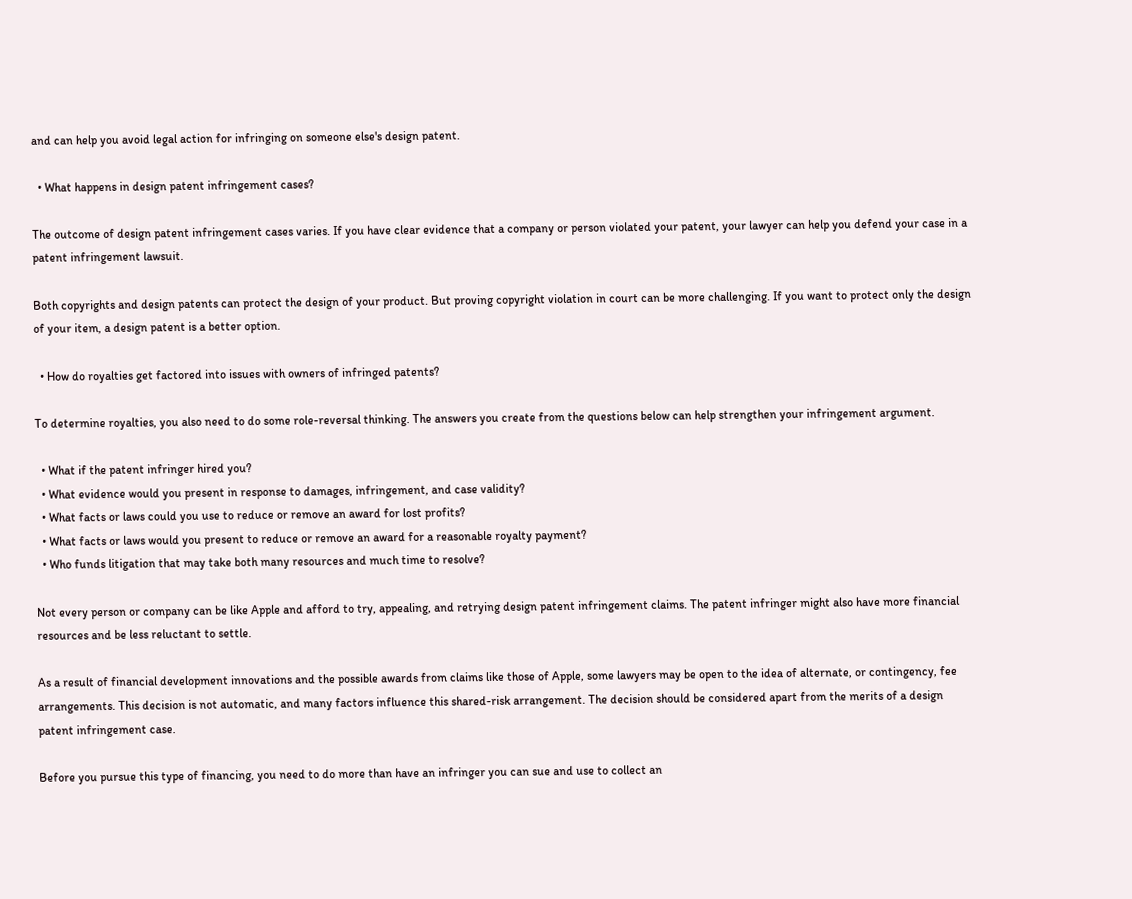and can help you avoid legal action for infringing on someone else's design patent.

  • What happens in design patent infringement cases?

The outcome of design patent infringement cases varies. If you have clear evidence that a company or person violated your patent, your lawyer can help you defend your case in a patent infringement lawsuit.

Both copyrights and design patents can protect the design of your product. But proving copyright violation in court can be more challenging. If you want to protect only the design of your item, a design patent is a better option.

  • How do royalties get factored into issues with owners of infringed patents?

To determine royalties, you also need to do some role-reversal thinking. The answers you create from the questions below can help strengthen your infringement argument.

  • What if the patent infringer hired you?
  • What evidence would you present in response to damages, infringement, and case validity?
  • What facts or laws could you use to reduce or remove an award for lost profits?
  • What facts or laws would you present to reduce or remove an award for a reasonable royalty payment?
  • Who funds litigation that may take both many resources and much time to resolve?

Not every person or company can be like Apple and afford to try, appealing, and retrying design patent infringement claims. The patent infringer might also have more financial resources and be less reluctant to settle.

As a result of financial development innovations and the possible awards from claims like those of Apple, some lawyers may be open to the idea of alternate, or contingency, fee arrangements. This decision is not automatic, and many factors influence this shared-risk arrangement. The decision should be considered apart from the merits of a design patent infringement case.

Before you pursue this type of financing, you need to do more than have an infringer you can sue and use to collect an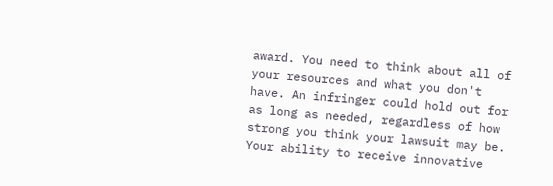award. You need to think about all of your resources and what you don't have. An infringer could hold out for as long as needed, regardless of how strong you think your lawsuit may be. Your ability to receive innovative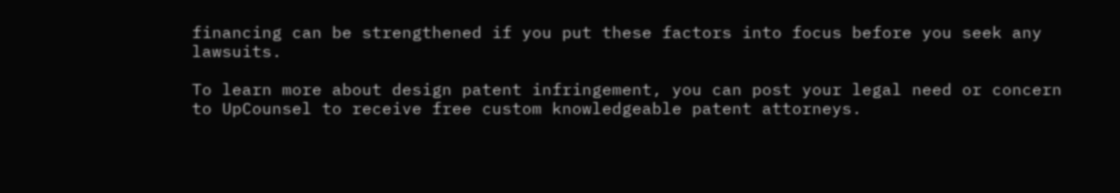financing can be strengthened if you put these factors into focus before you seek any lawsuits.

To learn more about design patent infringement, you can post your legal need or concern to UpCounsel to receive free custom knowledgeable patent attorneys.